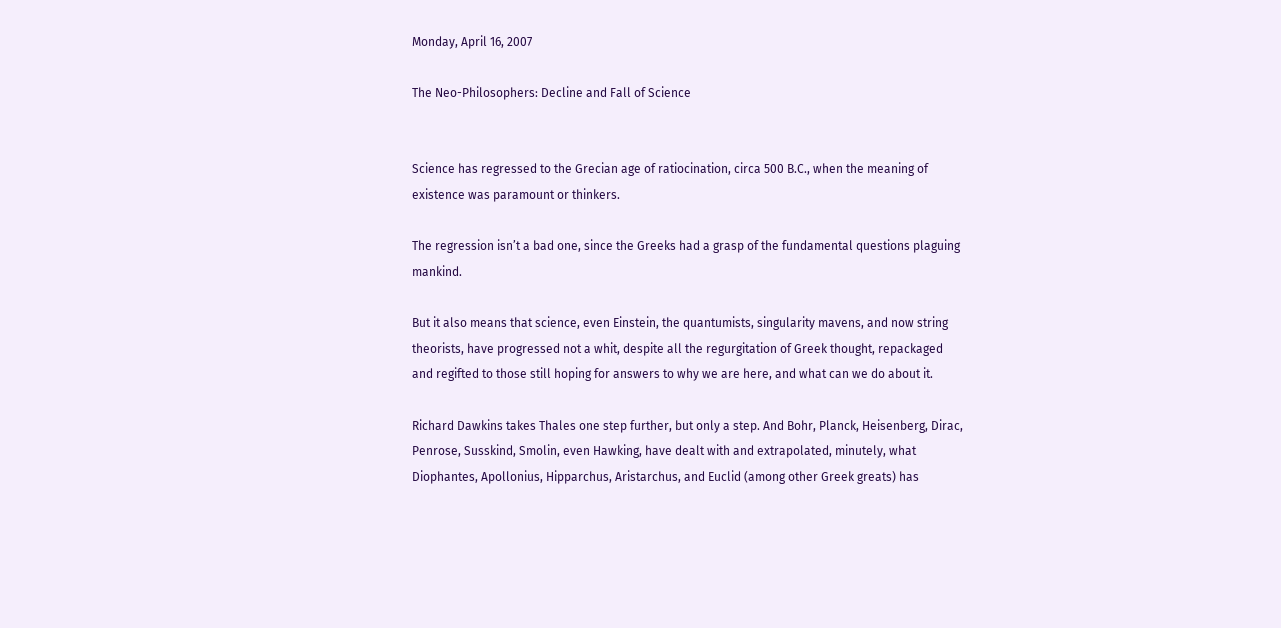Monday, April 16, 2007

The Neo-Philosophers: Decline and Fall of Science


Science has regressed to the Grecian age of ratiocination, circa 500 B.C., when the meaning of existence was paramount or thinkers.

The regression isn’t a bad one, since the Greeks had a grasp of the fundamental questions plaguing mankind.

But it also means that science, even Einstein, the quantumists, singularity mavens, and now string theorists, have progressed not a whit, despite all the regurgitation of Greek thought, repackaged and regifted to those still hoping for answers to why we are here, and what can we do about it.

Richard Dawkins takes Thales one step further, but only a step. And Bohr, Planck, Heisenberg, Dirac, Penrose, Susskind, Smolin, even Hawking, have dealt with and extrapolated, minutely, what Diophantes, Apollonius, Hipparchus, Aristarchus, and Euclid (among other Greek greats) has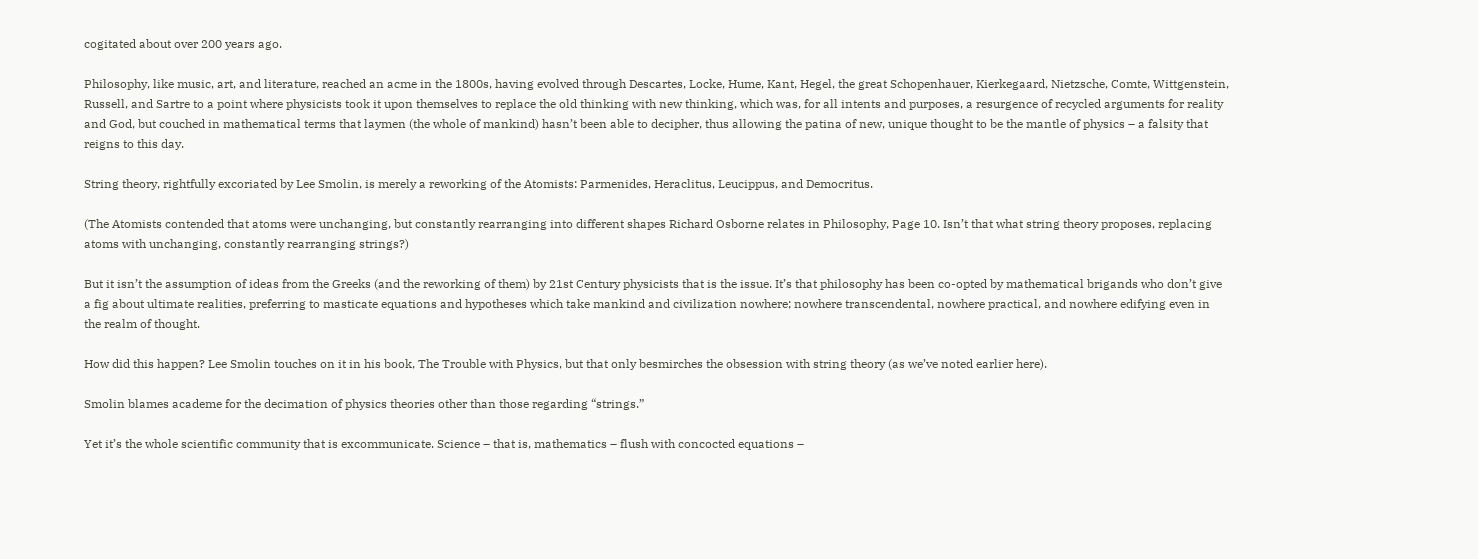cogitated about over 200 years ago.

Philosophy, like music, art, and literature, reached an acme in the 1800s, having evolved through Descartes, Locke, Hume, Kant, Hegel, the great Schopenhauer, Kierkegaard, Nietzsche, Comte, Wittgenstein, Russell, and Sartre to a point where physicists took it upon themselves to replace the old thinking with new thinking, which was, for all intents and purposes, a resurgence of recycled arguments for reality and God, but couched in mathematical terms that laymen (the whole of mankind) hasn’t been able to decipher, thus allowing the patina of new, unique thought to be the mantle of physics – a falsity that reigns to this day.

String theory, rightfully excoriated by Lee Smolin, is merely a reworking of the Atomists: Parmenides, Heraclitus, Leucippus, and Democritus.

(The Atomists contended that atoms were unchanging, but constantly rearranging into different shapes Richard Osborne relates in Philosophy, Page 10. Isn’t that what string theory proposes, replacing atoms with unchanging, constantly rearranging strings?)

But it isn’t the assumption of ideas from the Greeks (and the reworking of them) by 21st Century physicists that is the issue. It’s that philosophy has been co-opted by mathematical brigands who don’t give a fig about ultimate realities, preferring to masticate equations and hypotheses which take mankind and civilization nowhere; nowhere transcendental, nowhere practical, and nowhere edifying even in the realm of thought.

How did this happen? Lee Smolin touches on it in his book, The Trouble with Physics, but that only besmirches the obsession with string theory (as we’ve noted earlier here).

Smolin blames academe for the decimation of physics theories other than those regarding “strings.”

Yet it’s the whole scientific community that is excommunicate. Science – that is, mathematics – flush with concocted equations –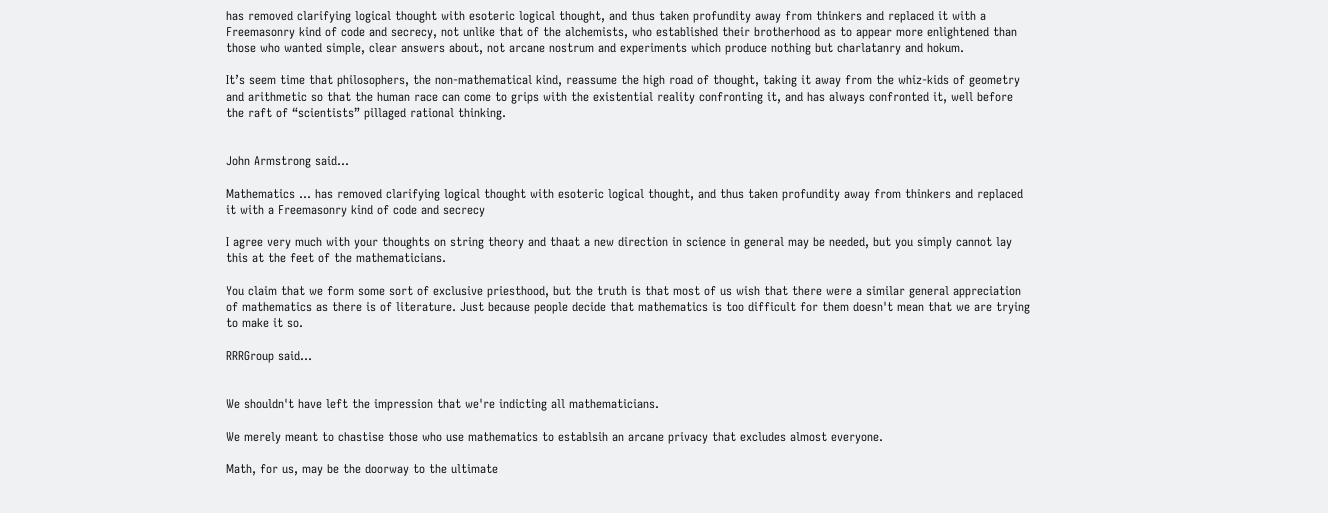has removed clarifying logical thought with esoteric logical thought, and thus taken profundity away from thinkers and replaced it with a Freemasonry kind of code and secrecy, not unlike that of the alchemists, who established their brotherhood as to appear more enlightened than those who wanted simple, clear answers about, not arcane nostrum and experiments which produce nothing but charlatanry and hokum.

It’s seem time that philosophers, the non-mathematical kind, reassume the high road of thought, taking it away from the whiz-kids of geometry and arithmetic so that the human race can come to grips with the existential reality confronting it, and has always confronted it, well before the raft of “scientists” pillaged rational thinking.


John Armstrong said...

Mathematics ... has removed clarifying logical thought with esoteric logical thought, and thus taken profundity away from thinkers and replaced it with a Freemasonry kind of code and secrecy

I agree very much with your thoughts on string theory and thaat a new direction in science in general may be needed, but you simply cannot lay this at the feet of the mathematicians.

You claim that we form some sort of exclusive priesthood, but the truth is that most of us wish that there were a similar general appreciation of mathematics as there is of literature. Just because people decide that mathematics is too difficult for them doesn't mean that we are trying to make it so.

RRRGroup said...


We shouldn't have left the impression that we're indicting all mathematicians.

We merely meant to chastise those who use mathematics to establsih an arcane privacy that excludes almost everyone.

Math, for us, may be the doorway to the ultimate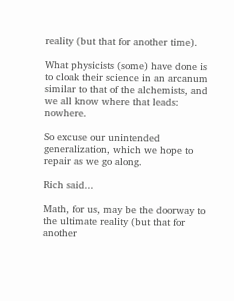reality (but that for another time).

What physicists (some) have done is to cloak their science in an arcanum similar to that of the alchemists, and we all know where that leads: nowhere.

So excuse our unintended generalization, which we hope to repair as we go along.

Rich said...

Math, for us, may be the doorway to the ultimate reality (but that for another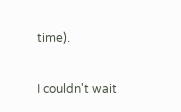time).

I couldn't wait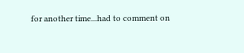for another time...had to comment on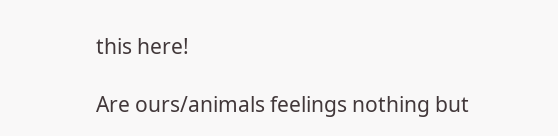this here!

Are ours/animals feelings nothing but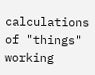calculations of "things" working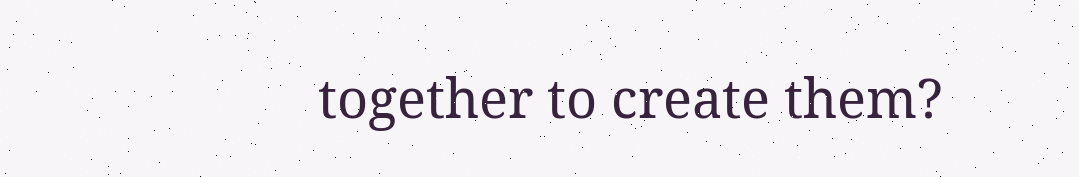together to create them?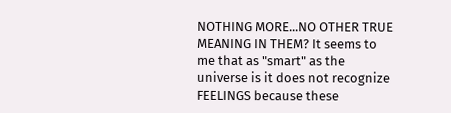NOTHING MORE...NO OTHER TRUE MEANING IN THEM? It seems to me that as "smart" as the universe is it does not recognize FEELINGS because these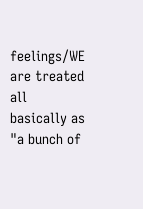feelings/WE are treated all basically as "a bunch of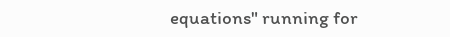equations" running for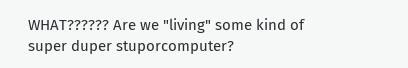WHAT?????? Are we "living" some kind of super duper stuporcomputer?